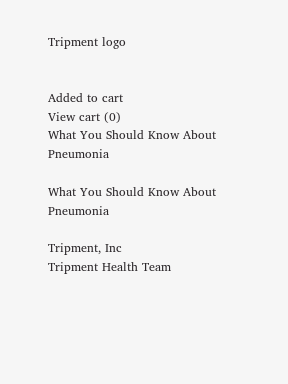Tripment logo


Added to cart
View cart (0)
What You Should Know About Pneumonia

What You Should Know About Pneumonia

Tripment, Inc
Tripment Health Team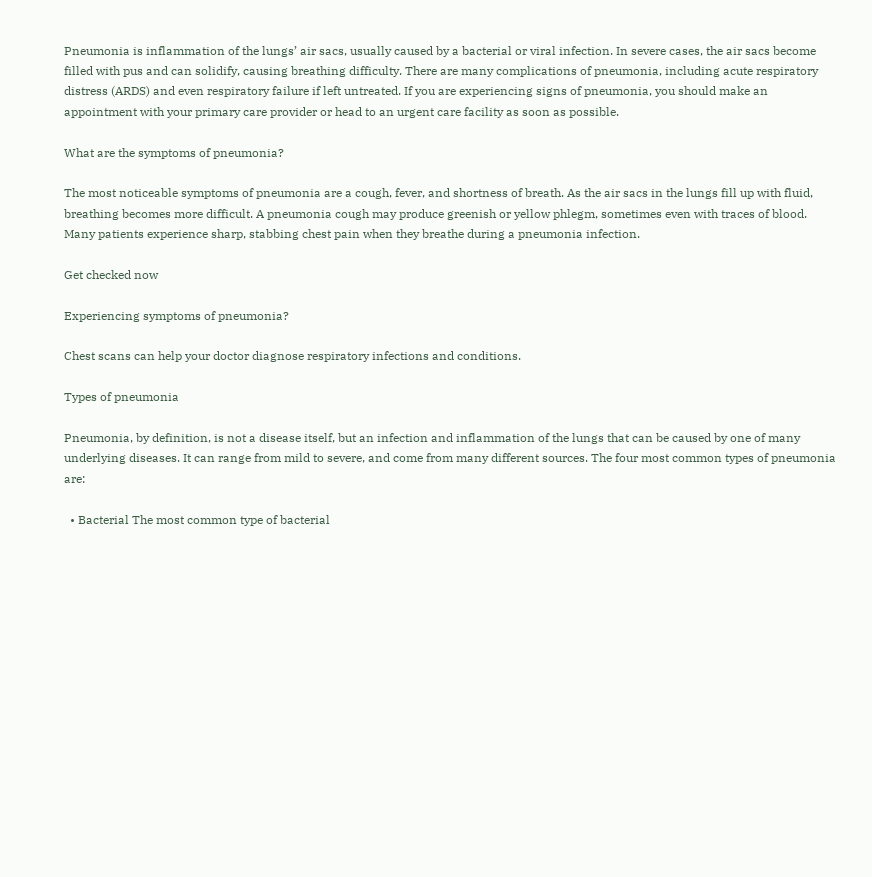Pneumonia is inflammation of the lungs’ air sacs, usually caused by a bacterial or viral infection. In severe cases, the air sacs become filled with pus and can solidify, causing breathing difficulty. There are many complications of pneumonia, including acute respiratory distress (ARDS) and even respiratory failure if left untreated. If you are experiencing signs of pneumonia, you should make an appointment with your primary care provider or head to an urgent care facility as soon as possible.

What are the symptoms of pneumonia?

The most noticeable symptoms of pneumonia are a cough, fever, and shortness of breath. As the air sacs in the lungs fill up with fluid, breathing becomes more difficult. A pneumonia cough may produce greenish or yellow phlegm, sometimes even with traces of blood. Many patients experience sharp, stabbing chest pain when they breathe during a pneumonia infection.

Get checked now

Experiencing symptoms of pneumonia?

Chest scans can help your doctor diagnose respiratory infections and conditions.

Types of pneumonia

Pneumonia, by definition, is not a disease itself, but an infection and inflammation of the lungs that can be caused by one of many underlying diseases. It can range from mild to severe, and come from many different sources. The four most common types of pneumonia are:

  • Bacterial The most common type of bacterial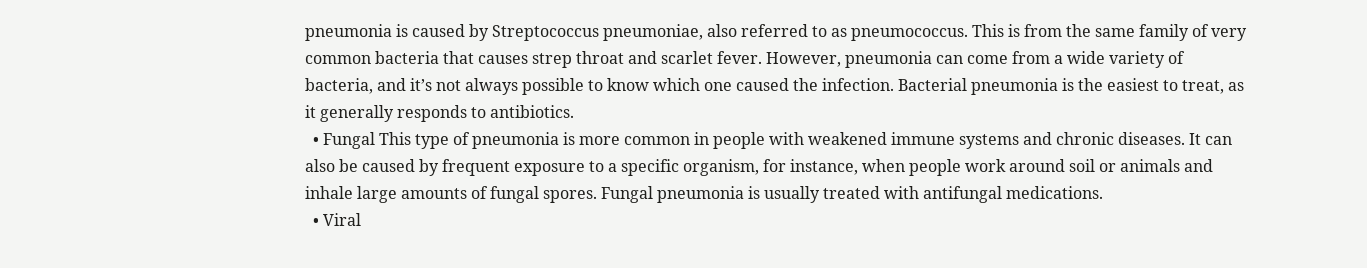pneumonia is caused by Streptococcus pneumoniae, also referred to as pneumococcus. This is from the same family of very common bacteria that causes strep throat and scarlet fever. However, pneumonia can come from a wide variety of bacteria, and it’s not always possible to know which one caused the infection. Bacterial pneumonia is the easiest to treat, as it generally responds to antibiotics.
  • Fungal This type of pneumonia is more common in people with weakened immune systems and chronic diseases. It can also be caused by frequent exposure to a specific organism, for instance, when people work around soil or animals and inhale large amounts of fungal spores. Fungal pneumonia is usually treated with antifungal medications.
  • Viral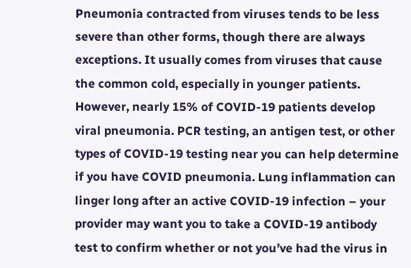Pneumonia contracted from viruses tends to be less severe than other forms, though there are always exceptions. It usually comes from viruses that cause the common cold, especially in younger patients. However, nearly 15% of COVID-19 patients develop viral pneumonia. PCR testing, an antigen test, or other types of COVID-19 testing near you can help determine if you have COVID pneumonia. Lung inflammation can linger long after an active COVID-19 infection – your provider may want you to take a COVID-19 antibody test to confirm whether or not you’ve had the virus in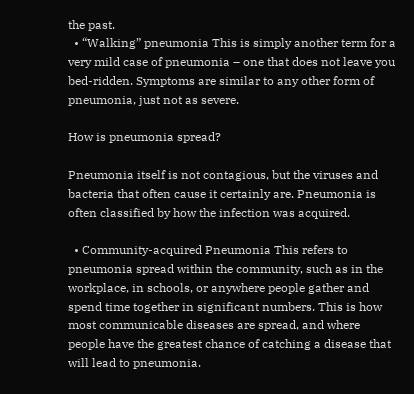the past.
  • “Walking” pneumonia This is simply another term for a very mild case of pneumonia – one that does not leave you bed-ridden. Symptoms are similar to any other form of pneumonia, just not as severe.

How is pneumonia spread?

Pneumonia itself is not contagious, but the viruses and bacteria that often cause it certainly are. Pneumonia is often classified by how the infection was acquired.

  • Community-acquired Pneumonia This refers to pneumonia spread within the community, such as in the workplace, in schools, or anywhere people gather and spend time together in significant numbers. This is how most communicable diseases are spread, and where people have the greatest chance of catching a disease that will lead to pneumonia.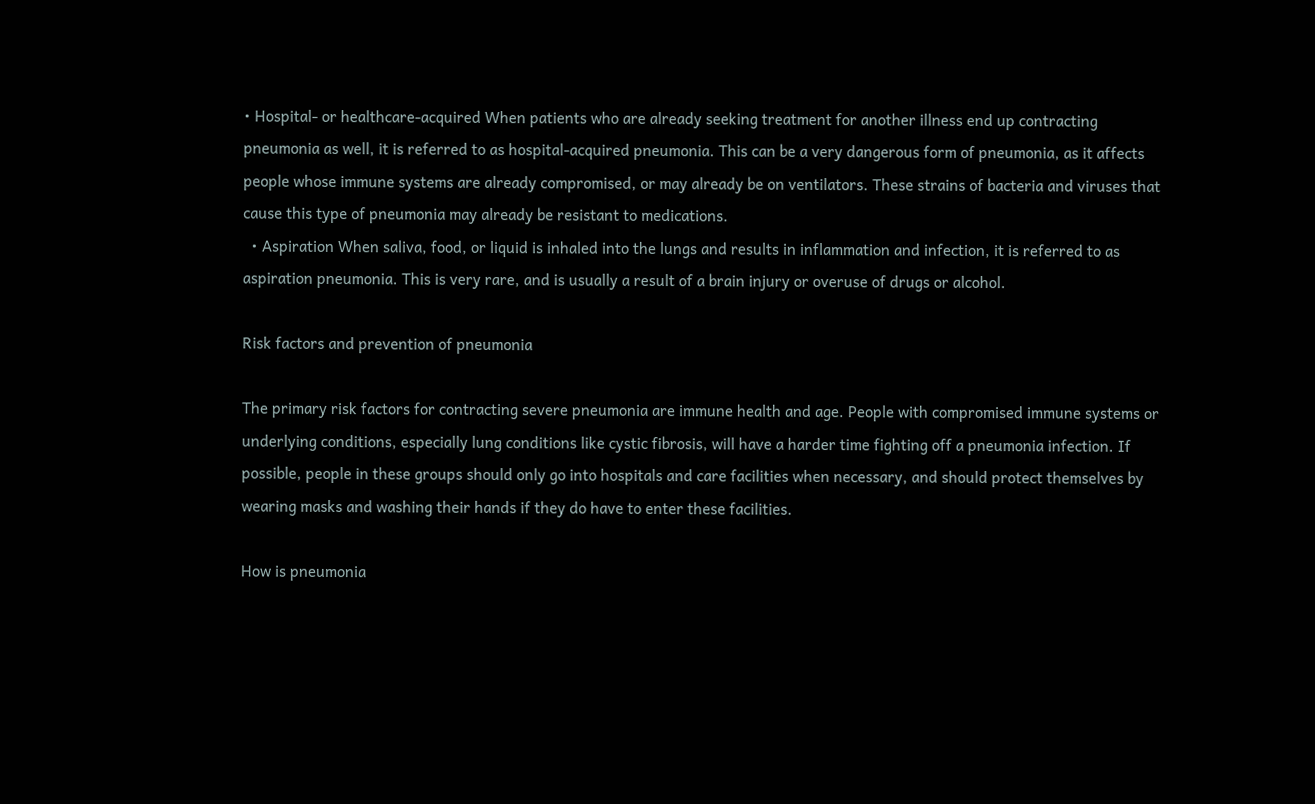• Hospital- or healthcare-acquired When patients who are already seeking treatment for another illness end up contracting pneumonia as well, it is referred to as hospital-acquired pneumonia. This can be a very dangerous form of pneumonia, as it affects people whose immune systems are already compromised, or may already be on ventilators. These strains of bacteria and viruses that cause this type of pneumonia may already be resistant to medications.
  • Aspiration When saliva, food, or liquid is inhaled into the lungs and results in inflammation and infection, it is referred to as aspiration pneumonia. This is very rare, and is usually a result of a brain injury or overuse of drugs or alcohol.

Risk factors and prevention of pneumonia

The primary risk factors for contracting severe pneumonia are immune health and age. People with compromised immune systems or underlying conditions, especially lung conditions like cystic fibrosis, will have a harder time fighting off a pneumonia infection. If possible, people in these groups should only go into hospitals and care facilities when necessary, and should protect themselves by wearing masks and washing their hands if they do have to enter these facilities.

How is pneumonia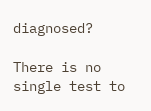diagnosed?

There is no single test to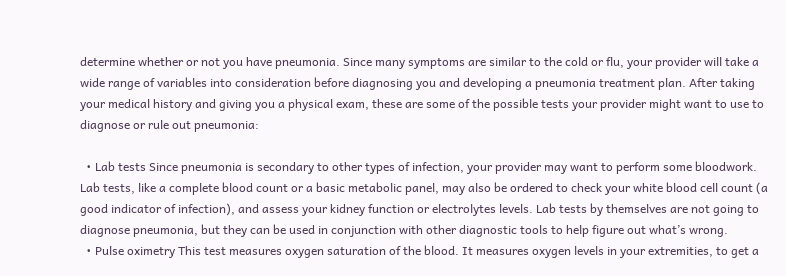determine whether or not you have pneumonia. Since many symptoms are similar to the cold or flu, your provider will take a wide range of variables into consideration before diagnosing you and developing a pneumonia treatment plan. After taking your medical history and giving you a physical exam, these are some of the possible tests your provider might want to use to diagnose or rule out pneumonia:

  • Lab tests Since pneumonia is secondary to other types of infection, your provider may want to perform some bloodwork. Lab tests, like a complete blood count or a basic metabolic panel, may also be ordered to check your white blood cell count (a good indicator of infection), and assess your kidney function or electrolytes levels. Lab tests by themselves are not going to diagnose pneumonia, but they can be used in conjunction with other diagnostic tools to help figure out what’s wrong.
  • Pulse oximetry This test measures oxygen saturation of the blood. It measures oxygen levels in your extremities, to get a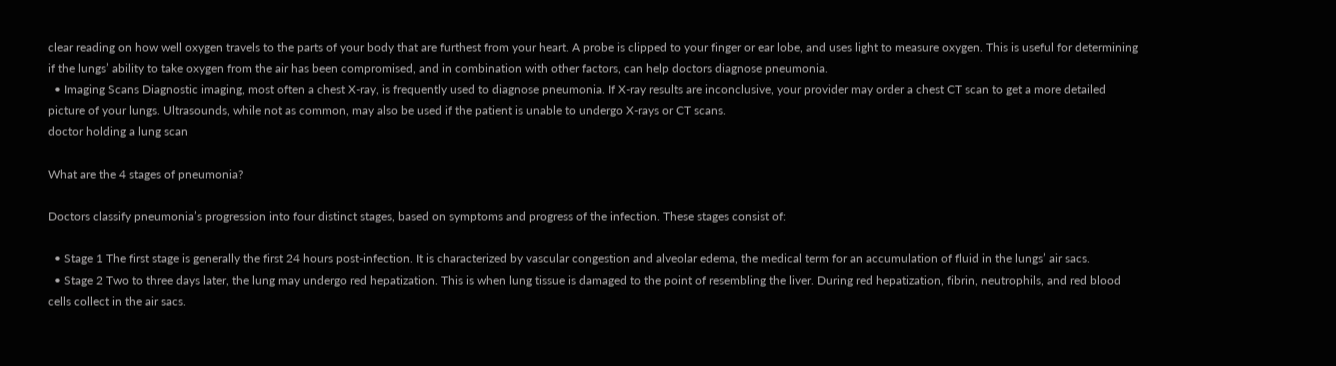clear reading on how well oxygen travels to the parts of your body that are furthest from your heart. A probe is clipped to your finger or ear lobe, and uses light to measure oxygen. This is useful for determining if the lungs’ ability to take oxygen from the air has been compromised, and in combination with other factors, can help doctors diagnose pneumonia.
  • Imaging Scans Diagnostic imaging, most often a chest X-ray, is frequently used to diagnose pneumonia. If X-ray results are inconclusive, your provider may order a chest CT scan to get a more detailed picture of your lungs. Ultrasounds, while not as common, may also be used if the patient is unable to undergo X-rays or CT scans.
doctor holding a lung scan

What are the 4 stages of pneumonia?

Doctors classify pneumonia’s progression into four distinct stages, based on symptoms and progress of the infection. These stages consist of:

  • Stage 1 The first stage is generally the first 24 hours post-infection. It is characterized by vascular congestion and alveolar edema, the medical term for an accumulation of fluid in the lungs’ air sacs.
  • Stage 2 Two to three days later, the lung may undergo red hepatization. This is when lung tissue is damaged to the point of resembling the liver. During red hepatization, fibrin, neutrophils, and red blood cells collect in the air sacs.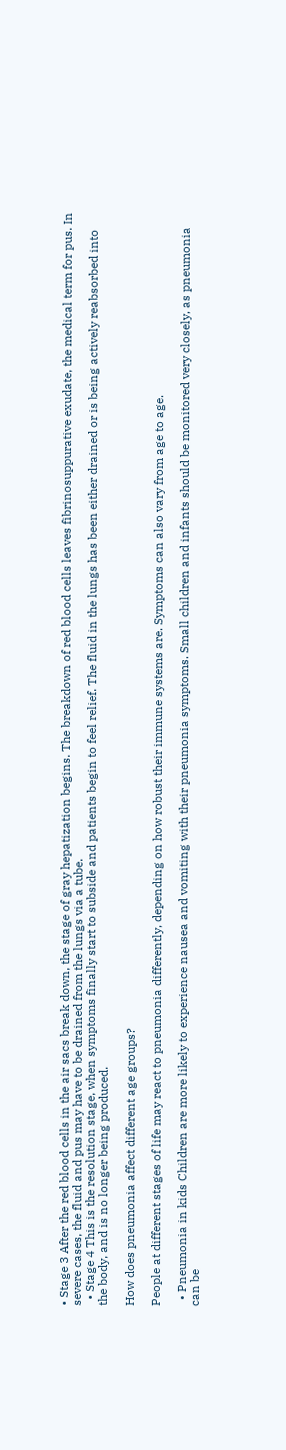• Stage 3 After the red blood cells in the air sacs break down, the stage of gray hepatization begins. The breakdown of red blood cells leaves fibrinosuppurative exudate, the medical term for pus. In severe cases, the fluid and pus may have to be drained from the lungs via a tube.
  • Stage 4 This is the resolution stage, when symptoms finally start to subside and patients begin to feel relief. The fluid in the lungs has been either drained or is being actively reabsorbed into the body, and is no longer being produced.

How does pneumonia affect different age groups?

People at different stages of life may react to pneumonia differently, depending on how robust their immune systems are. Symptoms can also vary from age to age.

  • Pneumonia in kids Children are more likely to experience nausea and vomiting with their pneumonia symptoms. Small children and infants should be monitored very closely, as pneumonia can be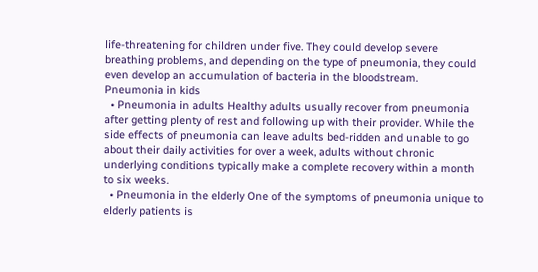life-threatening for children under five. They could develop severe breathing problems, and depending on the type of pneumonia, they could even develop an accumulation of bacteria in the bloodstream.
Pneumonia in kids
  • Pneumonia in adults Healthy adults usually recover from pneumonia after getting plenty of rest and following up with their provider. While the side effects of pneumonia can leave adults bed-ridden and unable to go about their daily activities for over a week, adults without chronic underlying conditions typically make a complete recovery within a month to six weeks.
  • Pneumonia in the elderly One of the symptoms of pneumonia unique to elderly patients is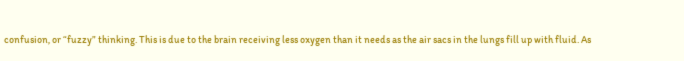confusion, or “fuzzy” thinking. This is due to the brain receiving less oxygen than it needs as the air sacs in the lungs fill up with fluid. As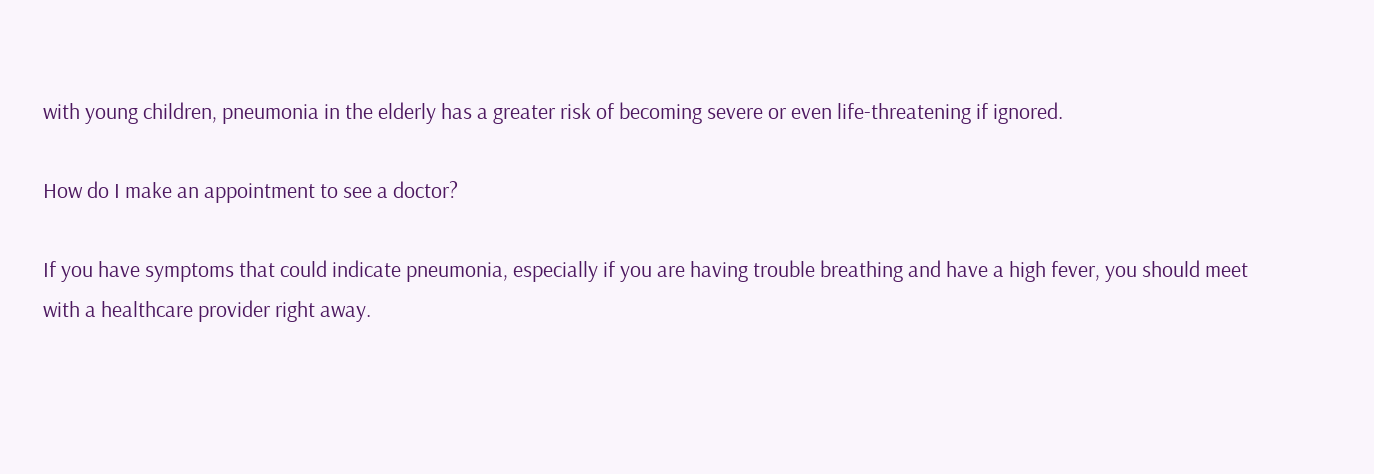with young children, pneumonia in the elderly has a greater risk of becoming severe or even life-threatening if ignored.

How do I make an appointment to see a doctor?

If you have symptoms that could indicate pneumonia, especially if you are having trouble breathing and have a high fever, you should meet with a healthcare provider right away.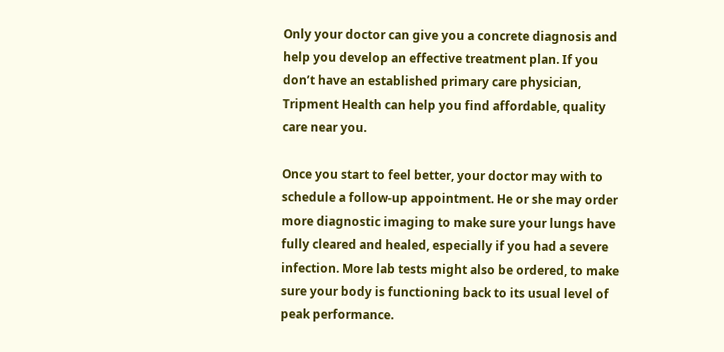Only your doctor can give you a concrete diagnosis and help you develop an effective treatment plan. If you don’t have an established primary care physician, Tripment Health can help you find affordable, quality care near you.

Once you start to feel better, your doctor may with to schedule a follow-up appointment. He or she may order  more diagnostic imaging to make sure your lungs have fully cleared and healed, especially if you had a severe infection. More lab tests might also be ordered, to make sure your body is functioning back to its usual level of peak performance.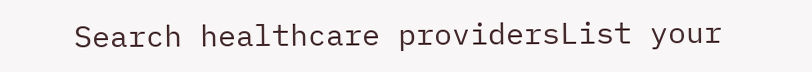Search healthcare providersList your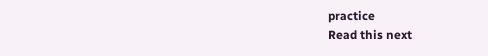practice
Read this next